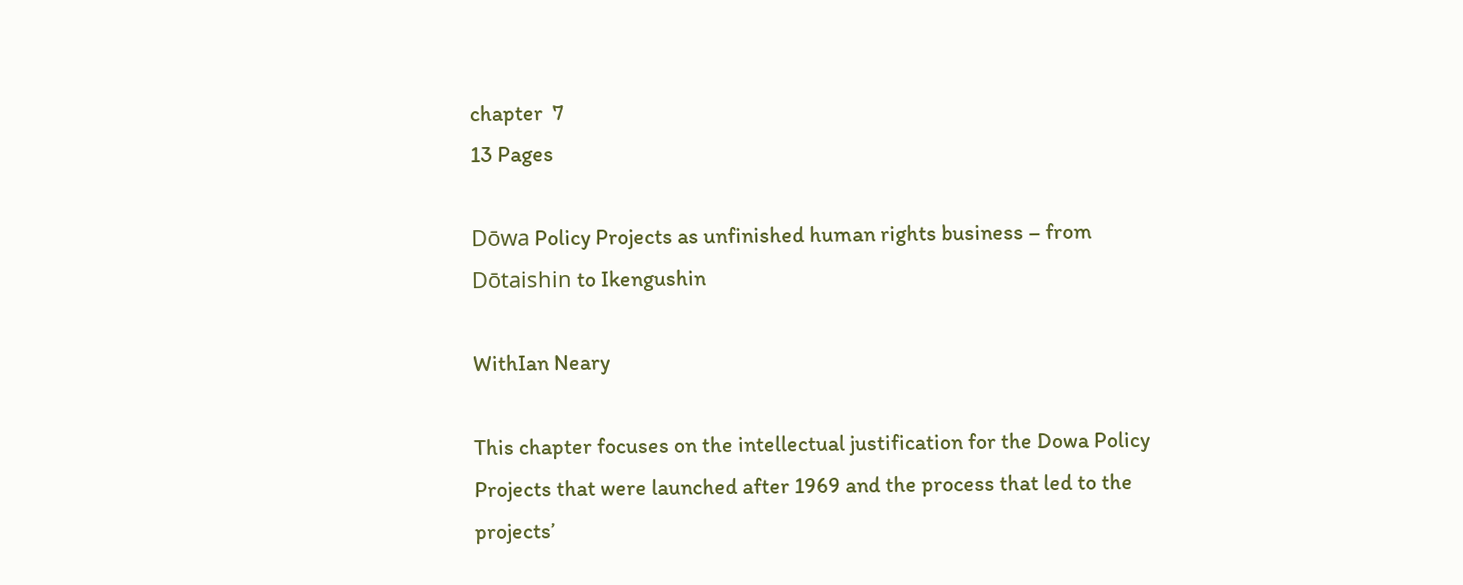chapter  7
13 Pages

Dōwa Policy Projects as unfinished human rights business – from Dōtaishin to Ikengushin

WithIan Neary

This chapter focuses on the intellectual justification for the Dowa Policy Projects that were launched after 1969 and the process that led to the projects’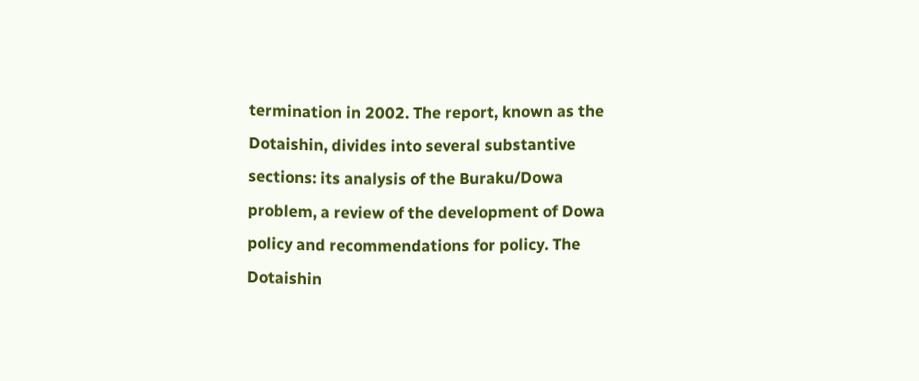termination in 2002. The report, known as the Dotaishin, divides into several substantive sections: its analysis of the Buraku/Dowa problem, a review of the development of Dowa policy and recommendations for policy. The Dotaishin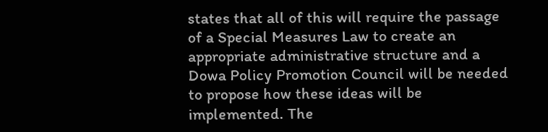states that all of this will require the passage of a Special Measures Law to create an appropriate administrative structure and a Dowa Policy Promotion Council will be needed to propose how these ideas will be implemented. The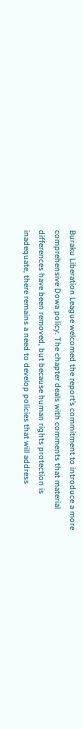Buraku Liberation League welcomed the report’s commitment to introduce a more comprehensive Dowa policy. The chapter deals with comments that material differences have been removed, but because human rights protection is inadequate, there remains a need to develop policies that will address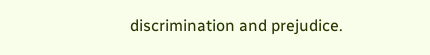discrimination and prejudice.